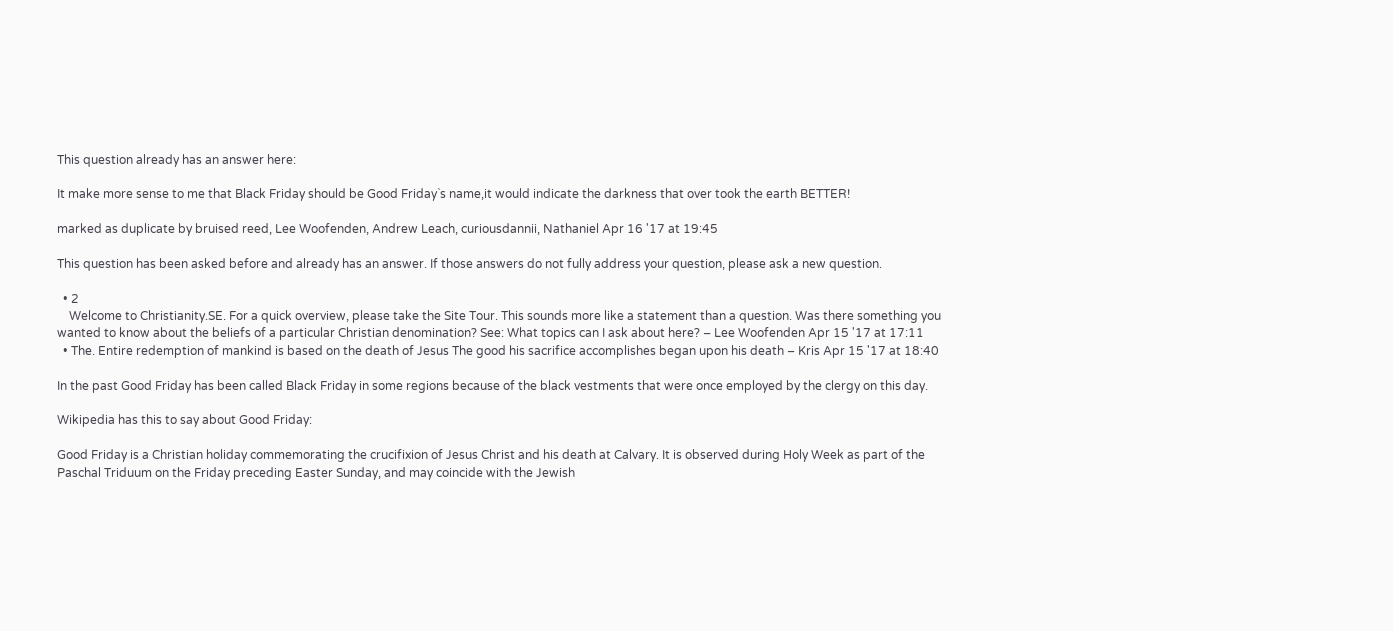This question already has an answer here:

It make more sense to me that Black Friday should be Good Friday`s name,it would indicate the darkness that over took the earth BETTER!

marked as duplicate by bruised reed, Lee Woofenden, Andrew Leach, curiousdannii, Nathaniel Apr 16 '17 at 19:45

This question has been asked before and already has an answer. If those answers do not fully address your question, please ask a new question.

  • 2
    Welcome to Christianity.SE. For a quick overview, please take the Site Tour. This sounds more like a statement than a question. Was there something you wanted to know about the beliefs of a particular Christian denomination? See: What topics can I ask about here? – Lee Woofenden Apr 15 '17 at 17:11
  • The. Entire redemption of mankind is based on the death of Jesus The good his sacrifice accomplishes began upon his death – Kris Apr 15 '17 at 18:40

In the past Good Friday has been called Black Friday in some regions because of the black vestments that were once employed by the clergy on this day.

Wikipedia has this to say about Good Friday:

Good Friday is a Christian holiday commemorating the crucifixion of Jesus Christ and his death at Calvary. It is observed during Holy Week as part of the Paschal Triduum on the Friday preceding Easter Sunday, and may coincide with the Jewish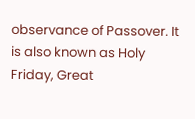observance of Passover. It is also known as Holy Friday, Great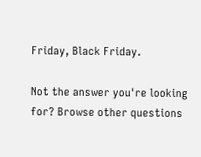Friday, Black Friday.

Not the answer you're looking for? Browse other questions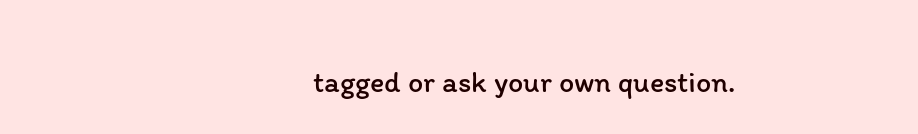tagged or ask your own question.